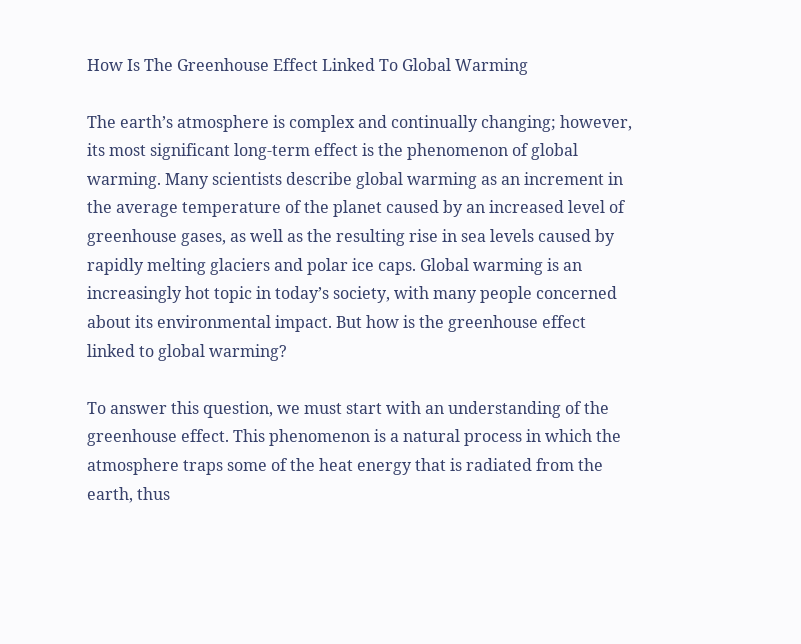How Is The Greenhouse Effect Linked To Global Warming

The earth’s atmosphere is complex and continually changing; however, its most significant long-term effect is the phenomenon of global warming. Many scientists describe global warming as an increment in the average temperature of the planet caused by an increased level of greenhouse gases, as well as the resulting rise in sea levels caused by rapidly melting glaciers and polar ice caps. Global warming is an increasingly hot topic in today’s society, with many people concerned about its environmental impact. But how is the greenhouse effect linked to global warming?

To answer this question, we must start with an understanding of the greenhouse effect. This phenomenon is a natural process in which the atmosphere traps some of the heat energy that is radiated from the earth, thus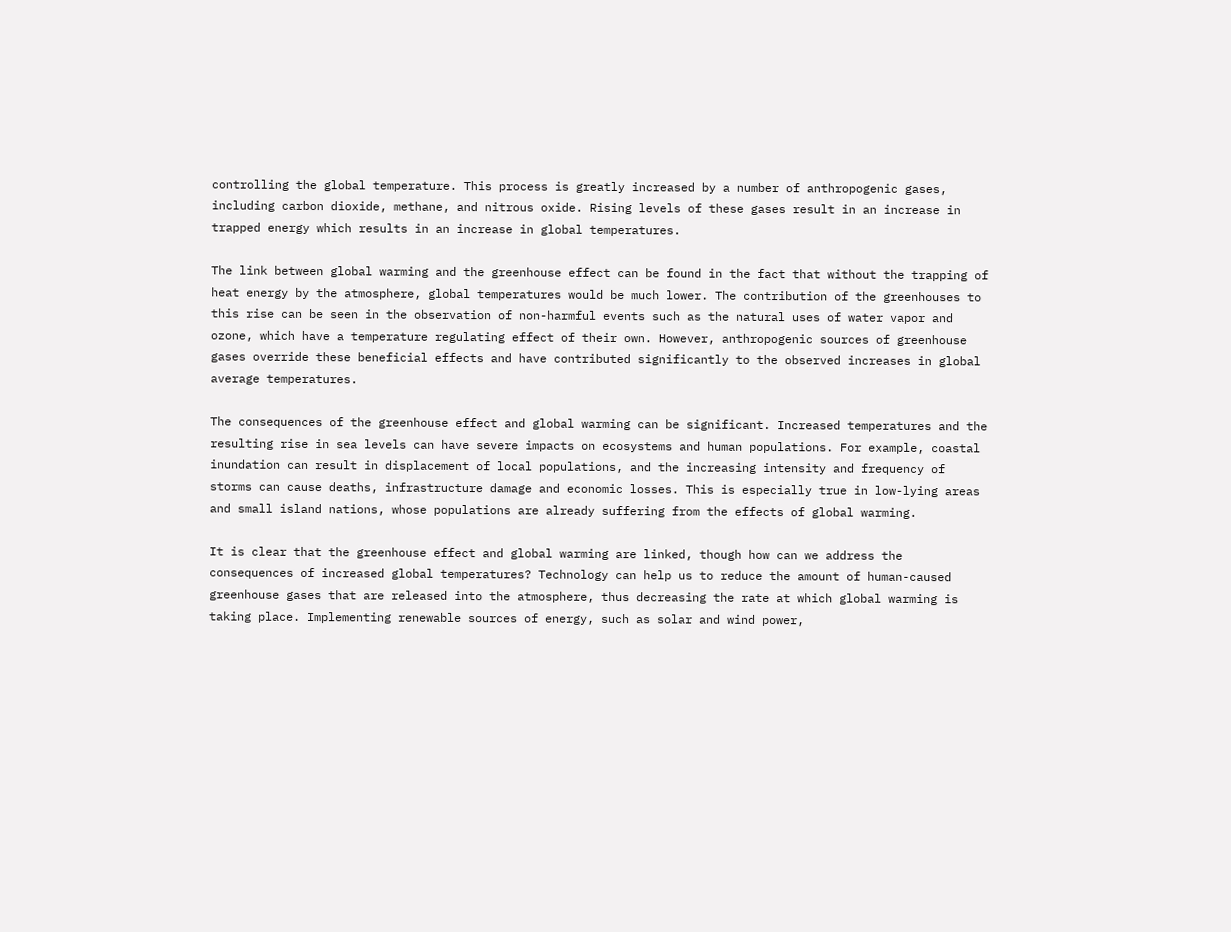controlling the global temperature. This process is greatly increased by a number of anthropogenic gases, including carbon dioxide, methane, and nitrous oxide. Rising levels of these gases result in an increase in trapped energy which results in an increase in global temperatures.

The link between global warming and the greenhouse effect can be found in the fact that without the trapping of heat energy by the atmosphere, global temperatures would be much lower. The contribution of the greenhouses to this rise can be seen in the observation of non-harmful events such as the natural uses of water vapor and ozone, which have a temperature regulating effect of their own. However, anthropogenic sources of greenhouse gases override these beneficial effects and have contributed significantly to the observed increases in global average temperatures.

The consequences of the greenhouse effect and global warming can be significant. Increased temperatures and the resulting rise in sea levels can have severe impacts on ecosystems and human populations. For example, coastal inundation can result in displacement of local populations, and the increasing intensity and frequency of storms can cause deaths, infrastructure damage and economic losses. This is especially true in low-lying areas and small island nations, whose populations are already suffering from the effects of global warming.

It is clear that the greenhouse effect and global warming are linked, though how can we address the consequences of increased global temperatures? Technology can help us to reduce the amount of human-caused greenhouse gases that are released into the atmosphere, thus decreasing the rate at which global warming is taking place. Implementing renewable sources of energy, such as solar and wind power,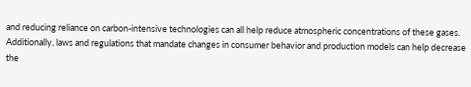and reducing reliance on carbon-intensive technologies can all help reduce atmospheric concentrations of these gases. Additionally, laws and regulations that mandate changes in consumer behavior and production models can help decrease the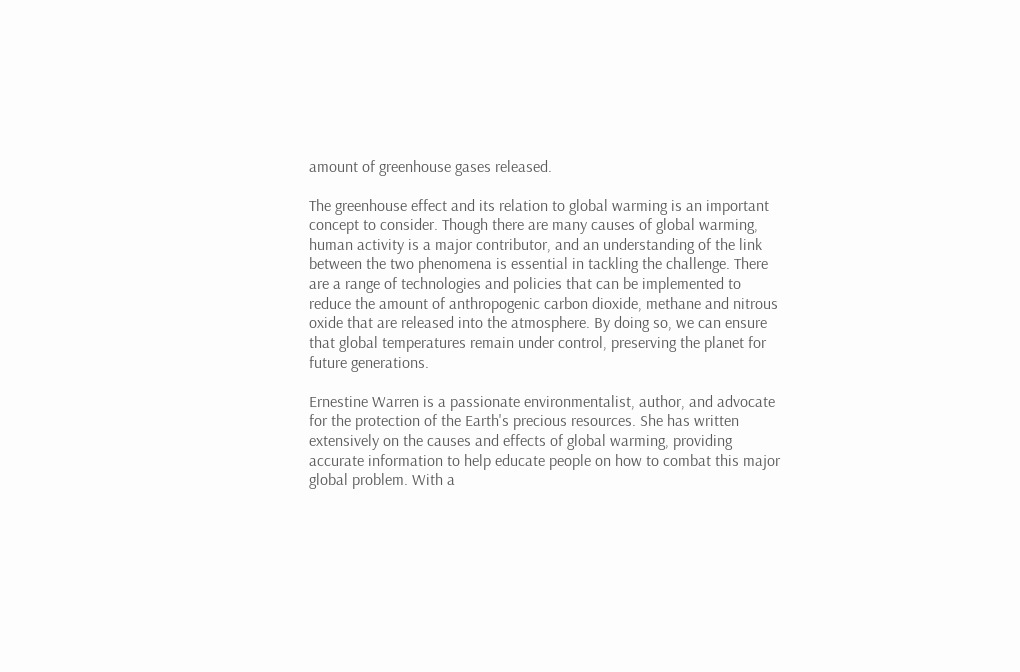amount of greenhouse gases released.

The greenhouse effect and its relation to global warming is an important concept to consider. Though there are many causes of global warming, human activity is a major contributor, and an understanding of the link between the two phenomena is essential in tackling the challenge. There are a range of technologies and policies that can be implemented to reduce the amount of anthropogenic carbon dioxide, methane and nitrous oxide that are released into the atmosphere. By doing so, we can ensure that global temperatures remain under control, preserving the planet for future generations.

Ernestine Warren is a passionate environmentalist, author, and advocate for the protection of the Earth's precious resources. She has written extensively on the causes and effects of global warming, providing accurate information to help educate people on how to combat this major global problem. With a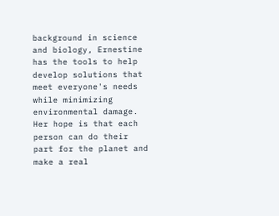background in science and biology, Ernestine has the tools to help develop solutions that meet everyone's needs while minimizing environmental damage. Her hope is that each person can do their part for the planet and make a real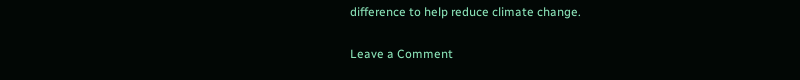difference to help reduce climate change.

Leave a Comment